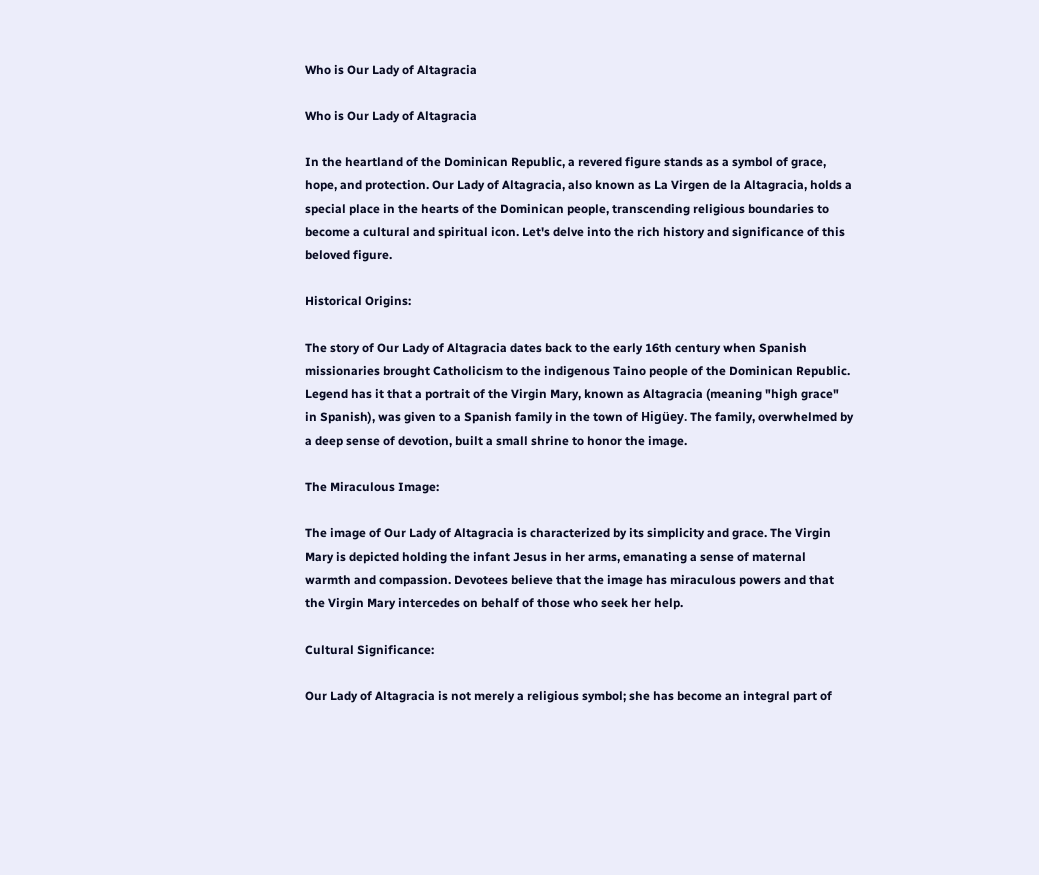Who is Our Lady of Altagracia

Who is Our Lady of Altagracia

In the heartland of the Dominican Republic, a revered figure stands as a symbol of grace, hope, and protection. Our Lady of Altagracia, also known as La Virgen de la Altagracia, holds a special place in the hearts of the Dominican people, transcending religious boundaries to become a cultural and spiritual icon. Let's delve into the rich history and significance of this beloved figure.

Historical Origins:

The story of Our Lady of Altagracia dates back to the early 16th century when Spanish missionaries brought Catholicism to the indigenous Taino people of the Dominican Republic. Legend has it that a portrait of the Virgin Mary, known as Altagracia (meaning "high grace" in Spanish), was given to a Spanish family in the town of Higüey. The family, overwhelmed by a deep sense of devotion, built a small shrine to honor the image.

The Miraculous Image:

The image of Our Lady of Altagracia is characterized by its simplicity and grace. The Virgin Mary is depicted holding the infant Jesus in her arms, emanating a sense of maternal warmth and compassion. Devotees believe that the image has miraculous powers and that the Virgin Mary intercedes on behalf of those who seek her help.

Cultural Significance:

Our Lady of Altagracia is not merely a religious symbol; she has become an integral part of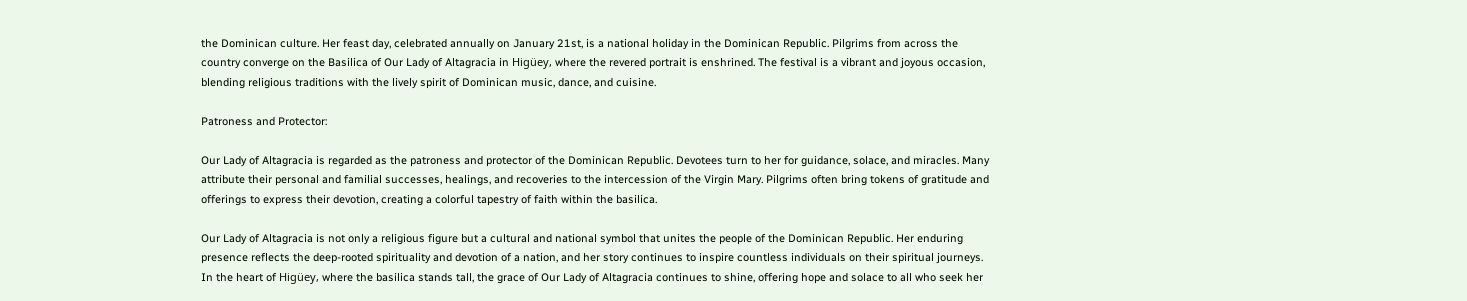the Dominican culture. Her feast day, celebrated annually on January 21st, is a national holiday in the Dominican Republic. Pilgrims from across the country converge on the Basilica of Our Lady of Altagracia in Higüey, where the revered portrait is enshrined. The festival is a vibrant and joyous occasion, blending religious traditions with the lively spirit of Dominican music, dance, and cuisine.

Patroness and Protector:

Our Lady of Altagracia is regarded as the patroness and protector of the Dominican Republic. Devotees turn to her for guidance, solace, and miracles. Many attribute their personal and familial successes, healings, and recoveries to the intercession of the Virgin Mary. Pilgrims often bring tokens of gratitude and offerings to express their devotion, creating a colorful tapestry of faith within the basilica.

Our Lady of Altagracia is not only a religious figure but a cultural and national symbol that unites the people of the Dominican Republic. Her enduring presence reflects the deep-rooted spirituality and devotion of a nation, and her story continues to inspire countless individuals on their spiritual journeys. In the heart of Higüey, where the basilica stands tall, the grace of Our Lady of Altagracia continues to shine, offering hope and solace to all who seek her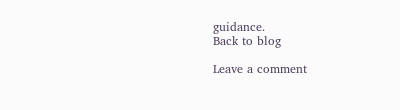guidance.
Back to blog

Leave a comment